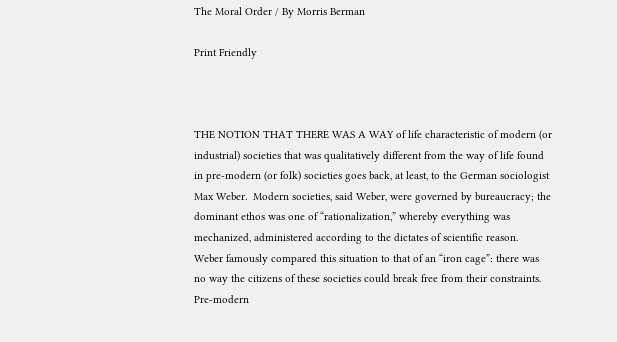The Moral Order / By Morris Berman

Print Friendly



THE NOTION THAT THERE WAS A WAY of life characteristic of modern (or industrial) societies that was qualitatively different from the way of life found in pre-modern (or folk) societies goes back, at least, to the German sociologist Max Weber.  Modern societies, said Weber, were governed by bureaucracy; the dominant ethos was one of “rationalization,” whereby everything was mechanized, administered according to the dictates of scientific reason.  Weber famously compared this situation to that of an “iron cage”: there was no way the citizens of these societies could break free from their constraints.  Pre-modern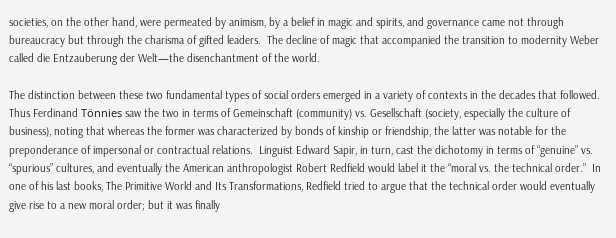societies, on the other hand, were permeated by animism, by a belief in magic and spirits, and governance came not through bureaucracy but through the charisma of gifted leaders.  The decline of magic that accompanied the transition to modernity Weber called die Entzauberung der Welt—the disenchantment of the world.

The distinction between these two fundamental types of social orders emerged in a variety of contexts in the decades that followed.  Thus Ferdinand Tönnies saw the two in terms of Gemeinschaft (community) vs. Gesellschaft (society, especially the culture of business), noting that whereas the former was characterized by bonds of kinship or friendship, the latter was notable for the preponderance of impersonal or contractual relations.  Linguist Edward Sapir, in turn, cast the dichotomy in terms of “genuine” vs. “spurious” cultures, and eventually the American anthropologist Robert Redfield would label it the “moral vs. the technical order.”  In one of his last books, The Primitive World and Its Transformations, Redfield tried to argue that the technical order would eventually give rise to a new moral order; but it was finally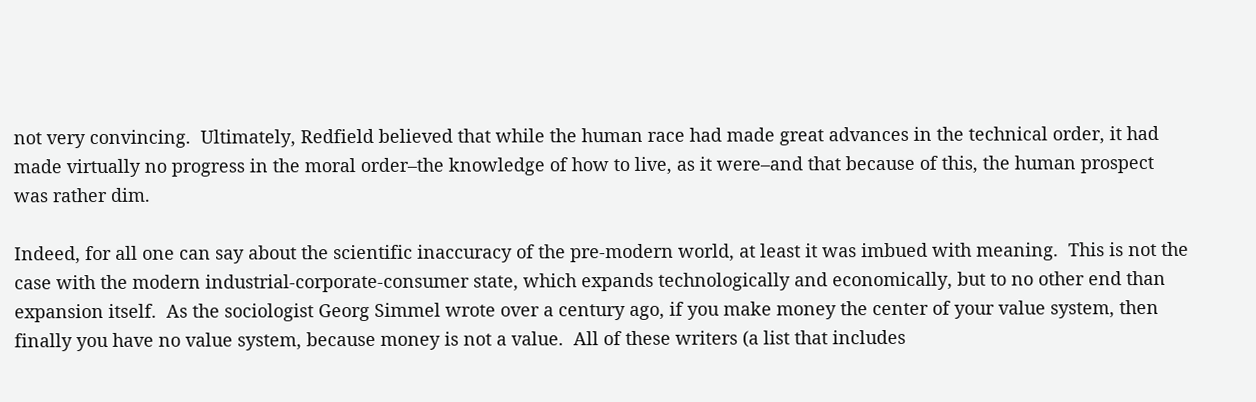not very convincing.  Ultimately, Redfield believed that while the human race had made great advances in the technical order, it had made virtually no progress in the moral order–the knowledge of how to live, as it were–and that because of this, the human prospect was rather dim.

Indeed, for all one can say about the scientific inaccuracy of the pre-modern world, at least it was imbued with meaning.  This is not the case with the modern industrial-corporate-consumer state, which expands technologically and economically, but to no other end than expansion itself.  As the sociologist Georg Simmel wrote over a century ago, if you make money the center of your value system, then finally you have no value system, because money is not a value.  All of these writers (a list that includes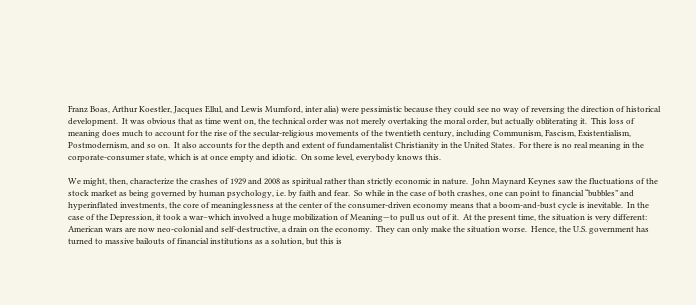Franz Boas, Arthur Koestler, Jacques Ellul, and Lewis Mumford, inter alia) were pessimistic because they could see no way of reversing the direction of historical development.  It was obvious that as time went on, the technical order was not merely overtaking the moral order, but actually obliterating it.  This loss of meaning does much to account for the rise of the secular-religious movements of the twentieth century, including Communism, Fascism, Existentialism, Postmodernism, and so on.  It also accounts for the depth and extent of fundamentalist Christianity in the United States.  For there is no real meaning in the corporate-consumer state, which is at once empty and idiotic.  On some level, everybody knows this.

We might, then, characterize the crashes of 1929 and 2008 as spiritual rather than strictly economic in nature.  John Maynard Keynes saw the fluctuations of the stock market as being governed by human psychology, i.e. by faith and fear.  So while in the case of both crashes, one can point to financial “bubbles” and hyperinflated investments, the core of meaninglessness at the center of the consumer-driven economy means that a boom-and-bust cycle is inevitable.  In the case of the Depression, it took a war–which involved a huge mobilization of Meaning—to pull us out of it.  At the present time, the situation is very different: American wars are now neo-colonial and self-destructive, a drain on the economy.  They can only make the situation worse.  Hence, the U.S. government has turned to massive bailouts of financial institutions as a solution, but this is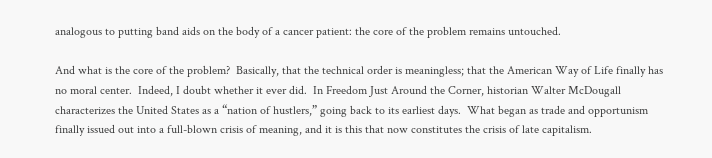analogous to putting band aids on the body of a cancer patient: the core of the problem remains untouched.

And what is the core of the problem?  Basically, that the technical order is meaningless; that the American Way of Life finally has no moral center.  Indeed, I doubt whether it ever did.  In Freedom Just Around the Corner, historian Walter McDougall characterizes the United States as a “nation of hustlers,” going back to its earliest days.  What began as trade and opportunism finally issued out into a full-blown crisis of meaning, and it is this that now constitutes the crisis of late capitalism.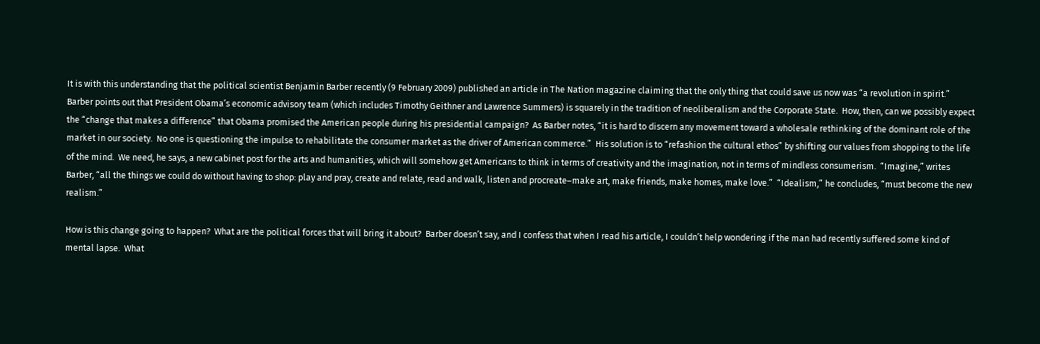It is with this understanding that the political scientist Benjamin Barber recently (9 February 2009) published an article in The Nation magazine claiming that the only thing that could save us now was “a revolution in spirit.”  Barber points out that President Obama’s economic advisory team (which includes Timothy Geithner and Lawrence Summers) is squarely in the tradition of neoliberalism and the Corporate State.  How, then, can we possibly expect the “change that makes a difference” that Obama promised the American people during his presidential campaign?  As Barber notes, “it is hard to discern any movement toward a wholesale rethinking of the dominant role of the market in our society.  No one is questioning the impulse to rehabilitate the consumer market as the driver of American commerce.”  His solution is to “refashion the cultural ethos” by shifting our values from shopping to the life of the mind.  We need, he says, a new cabinet post for the arts and humanities, which will somehow get Americans to think in terms of creativity and the imagination, not in terms of mindless consumerism.  “Imagine,” writes Barber, “all the things we could do without having to shop: play and pray, create and relate, read and walk, listen and procreate–make art, make friends, make homes, make love.”  “Idealism,” he concludes, “must become the new realism.”

How is this change going to happen?  What are the political forces that will bring it about?  Barber doesn’t say, and I confess that when I read his article, I couldn’t help wondering if the man had recently suffered some kind of mental lapse.  What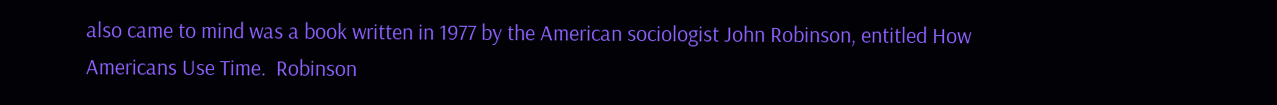also came to mind was a book written in 1977 by the American sociologist John Robinson, entitled How Americans Use Time.  Robinson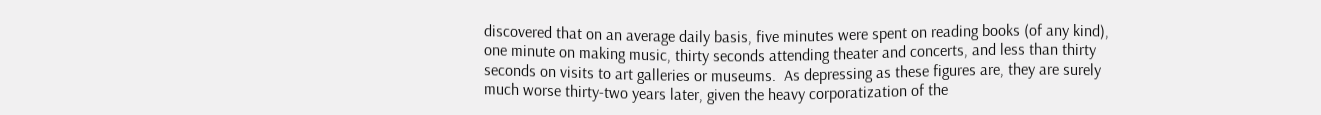discovered that on an average daily basis, five minutes were spent on reading books (of any kind), one minute on making music, thirty seconds attending theater and concerts, and less than thirty seconds on visits to art galleries or museums.  As depressing as these figures are, they are surely much worse thirty-two years later, given the heavy corporatization of the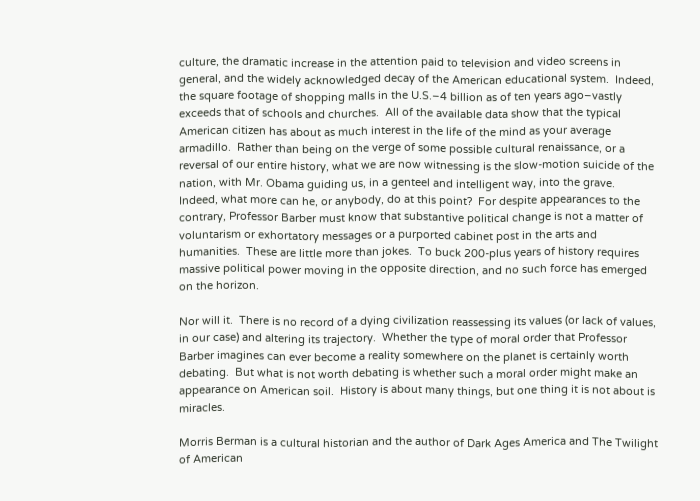culture, the dramatic increase in the attention paid to television and video screens in general, and the widely acknowledged decay of the American educational system.  Indeed, the square footage of shopping malls in the U.S.–4 billion as of ten years ago–vastly exceeds that of schools and churches.  All of the available data show that the typical American citizen has about as much interest in the life of the mind as your average armadillo.  Rather than being on the verge of some possible cultural renaissance, or a reversal of our entire history, what we are now witnessing is the slow-motion suicide of the nation, with Mr. Obama guiding us, in a genteel and intelligent way, into the grave.  Indeed, what more can he, or anybody, do at this point?  For despite appearances to the contrary, Professor Barber must know that substantive political change is not a matter of voluntarism or exhortatory messages or a purported cabinet post in the arts and humanities.  These are little more than jokes.  To buck 200-plus years of history requires massive political power moving in the opposite direction, and no such force has emerged on the horizon.

Nor will it.  There is no record of a dying civilization reassessing its values (or lack of values, in our case) and altering its trajectory.  Whether the type of moral order that Professor Barber imagines can ever become a reality somewhere on the planet is certainly worth debating.  But what is not worth debating is whether such a moral order might make an appearance on American soil.  History is about many things, but one thing it is not about is miracles.

Morris Berman is a cultural historian and the author of Dark Ages America and The Twilight of American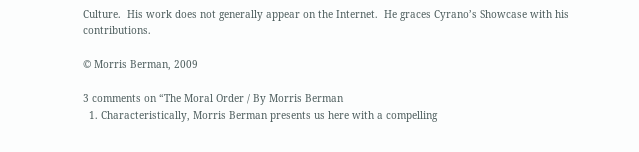Culture.  His work does not generally appear on the Internet.  He graces Cyrano’s Showcase with his contributions.

© Morris Berman, 2009

3 comments on “The Moral Order / By Morris Berman
  1. Characteristically, Morris Berman presents us here with a compelling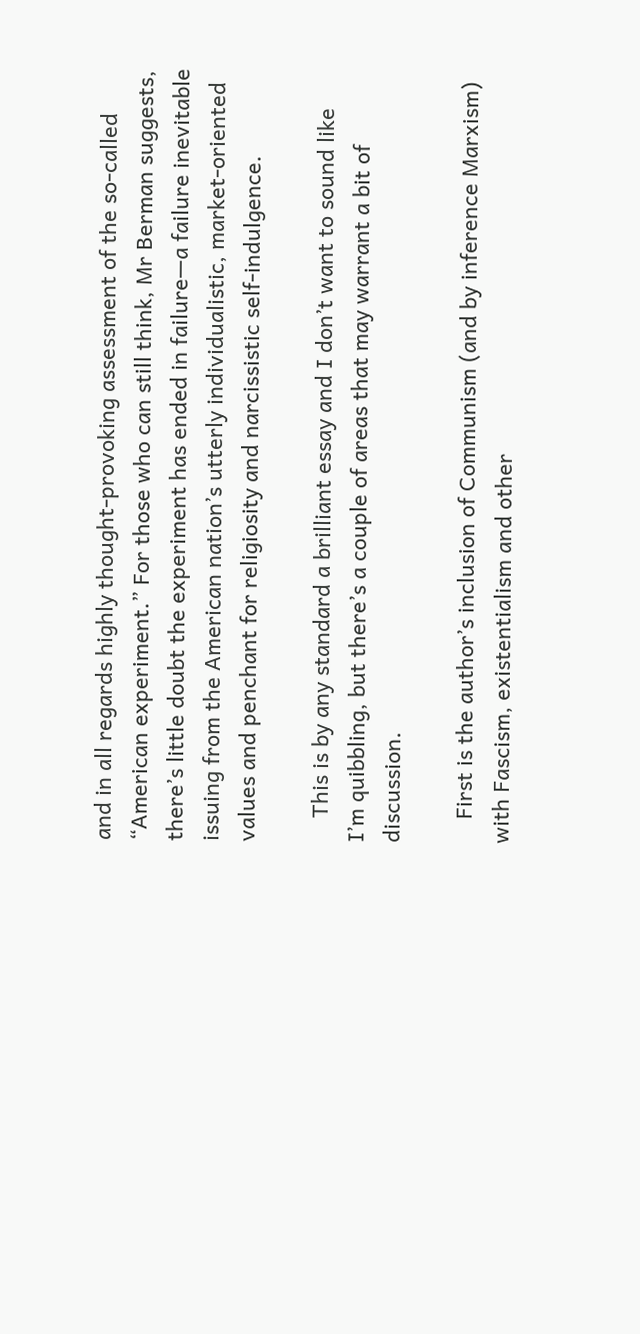and in all regards highly thought-provoking assessment of the so-called “American experiment.” For those who can still think, Mr Berman suggests, there’s little doubt the experiment has ended in failure—a failure inevitable issuing from the American nation’s utterly individualistic, market-oriented values and penchant for religiosity and narcissistic self-indulgence.

    This is by any standard a brilliant essay and I don’t want to sound like I’m quibbling, but there’s a couple of areas that may warrant a bit of discussion.

    First is the author’s inclusion of Communism (and by inference Marxism) with Fascism, existentialism and other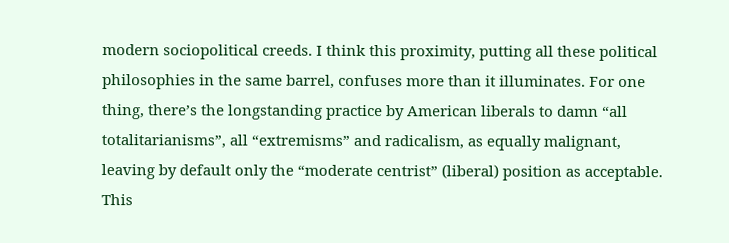modern sociopolitical creeds. I think this proximity, putting all these political philosophies in the same barrel, confuses more than it illuminates. For one thing, there’s the longstanding practice by American liberals to damn “all totalitarianisms”, all “extremisms” and radicalism, as equally malignant, leaving by default only the “moderate centrist” (liberal) position as acceptable. This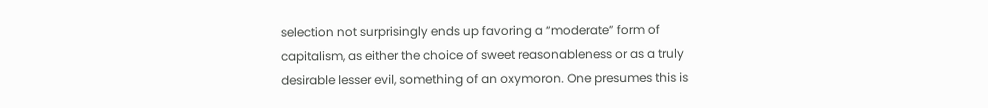selection not surprisingly ends up favoring a “moderate” form of capitalism, as either the choice of sweet reasonableness or as a truly desirable lesser evil, something of an oxymoron. One presumes this is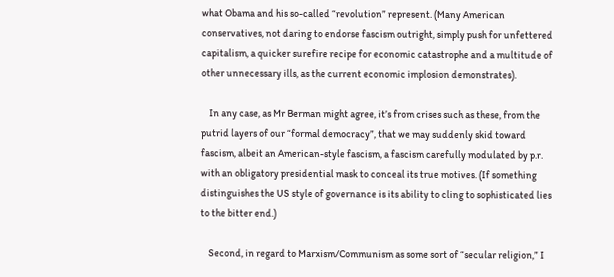what Obama and his so-called “revolution” represent. (Many American conservatives, not daring to endorse fascism outright, simply push for unfettered capitalism, a quicker surefire recipe for economic catastrophe and a multitude of other unnecessary ills, as the current economic implosion demonstrates).

    In any case, as Mr Berman might agree, it’s from crises such as these, from the putrid layers of our “formal democracy”, that we may suddenly skid toward fascism, albeit an American-style fascism, a fascism carefully modulated by p.r. with an obligatory presidential mask to conceal its true motives. (If something distinguishes the US style of governance is its ability to cling to sophisticated lies to the bitter end.)

    Second, in regard to Marxism/Communism as some sort of “secular religion,” I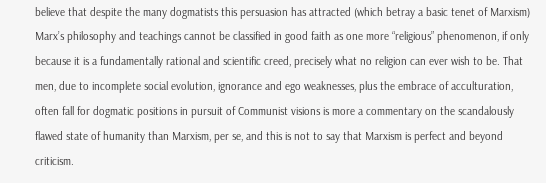believe that despite the many dogmatists this persuasion has attracted (which betray a basic tenet of Marxism) Marx’s philosophy and teachings cannot be classified in good faith as one more “religious” phenomenon, if only because it is a fundamentally rational and scientific creed, precisely what no religion can ever wish to be. That men, due to incomplete social evolution, ignorance and ego weaknesses, plus the embrace of acculturation, often fall for dogmatic positions in pursuit of Communist visions is more a commentary on the scandalously flawed state of humanity than Marxism, per se, and this is not to say that Marxism is perfect and beyond criticism.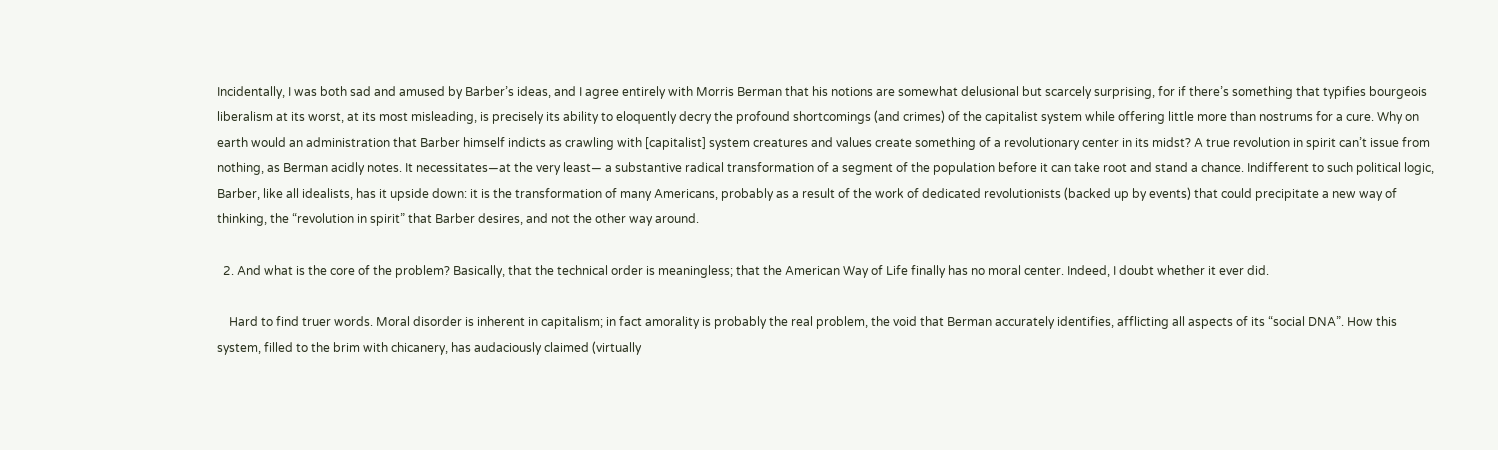Incidentally, I was both sad and amused by Barber’s ideas, and I agree entirely with Morris Berman that his notions are somewhat delusional but scarcely surprising, for if there’s something that typifies bourgeois liberalism at its worst, at its most misleading, is precisely its ability to eloquently decry the profound shortcomings (and crimes) of the capitalist system while offering little more than nostrums for a cure. Why on earth would an administration that Barber himself indicts as crawling with [capitalist] system creatures and values create something of a revolutionary center in its midst? A true revolution in spirit can’t issue from nothing, as Berman acidly notes. It necessitates—at the very least— a substantive radical transformation of a segment of the population before it can take root and stand a chance. Indifferent to such political logic, Barber, like all idealists, has it upside down: it is the transformation of many Americans, probably as a result of the work of dedicated revolutionists (backed up by events) that could precipitate a new way of thinking, the “revolution in spirit” that Barber desires, and not the other way around.

  2. And what is the core of the problem? Basically, that the technical order is meaningless; that the American Way of Life finally has no moral center. Indeed, I doubt whether it ever did.

    Hard to find truer words. Moral disorder is inherent in capitalism; in fact amorality is probably the real problem, the void that Berman accurately identifies, afflicting all aspects of its “social DNA”. How this system, filled to the brim with chicanery, has audaciously claimed (virtually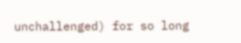unchallenged) for so long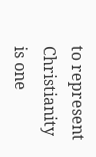to represent Christianity is one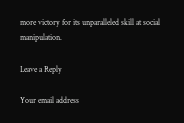more victory for its unparalleled skill at social manipulation.

Leave a Reply

Your email address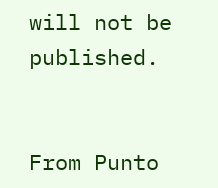will not be published.


From Punto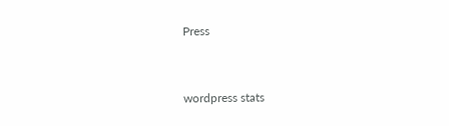Press



wordpress stats